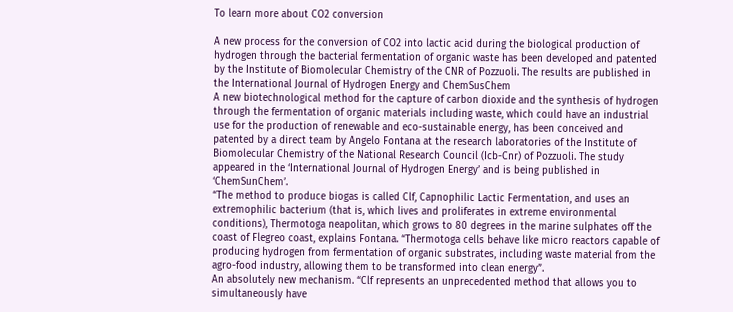To learn more about CO2 conversion

A new process for the conversion of CO2 into lactic acid during the biological production of hydrogen through the bacterial fermentation of organic waste has been developed and patented by the Institute of Biomolecular Chemistry of the CNR of Pozzuoli. The results are published in the International Journal of Hydrogen Energy and ChemSusChem
A new biotechnological method for the capture of carbon dioxide and the synthesis of hydrogen through the fermentation of organic materials including waste, which could have an industrial use for the production of renewable and eco-sustainable energy, has been conceived and patented by a direct team by Angelo Fontana at the research laboratories of the Institute of Biomolecular Chemistry of the National Research Council (Icb-Cnr) of Pozzuoli. The study appeared in the ‘International Journal of Hydrogen Energy’ and is being published in ‘ChemSunChem’.
“The method to produce biogas is called Clf, Capnophilic Lactic Fermentation, and uses an extremophilic bacterium (that is, which lives and proliferates in extreme environmental conditions), Thermotoga neapolitan, which grows to 80 degrees in the marine sulphates off the coast of Flegreo coast, explains Fontana. “Thermotoga cells behave like micro reactors capable of producing hydrogen from fermentation of organic substrates, including waste material from the agro-food industry, allowing them to be transformed into clean energy”.
An absolutely new mechanism. “Clf represents an unprecedented method that allows you to simultaneously have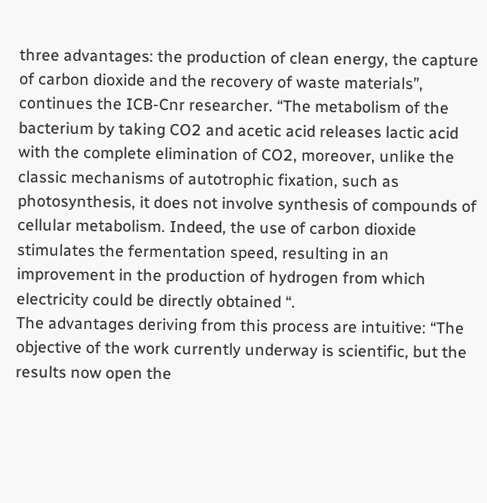three advantages: the production of clean energy, the capture of carbon dioxide and the recovery of waste materials”, continues the ICB-Cnr researcher. “The metabolism of the bacterium by taking CO2 and acetic acid releases lactic acid with the complete elimination of CO2, moreover, unlike the classic mechanisms of autotrophic fixation, such as photosynthesis, it does not involve synthesis of compounds of cellular metabolism. Indeed, the use of carbon dioxide stimulates the fermentation speed, resulting in an improvement in the production of hydrogen from which electricity could be directly obtained “.
The advantages deriving from this process are intuitive: “The objective of the work currently underway is scientific, but the results now open the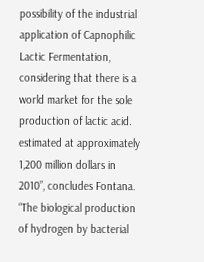possibility of the industrial application of Capnophilic Lactic Fermentation, considering that there is a world market for the sole production of lactic acid. estimated at approximately 1,200 million dollars in 2010”, concludes Fontana. “The biological production of hydrogen by bacterial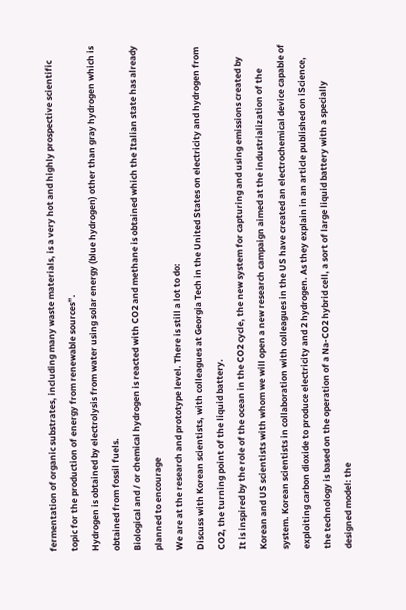fermentation of organic substrates, including many waste materials, is a very hot and highly prospective scientific topic for the production of energy from renewable sources”.
Hydrogen is obtained by electrolysis from water using solar energy (blue hydrogen) other than gray hydrogen which is obtained from fossil fuels.
Biological and / or chemical hydrogen is reacted with CO2 and methane is obtained which the Italian state has already planned to encourage
We are at the research and prototype level. There is still a lot to do:
Discuss with Korean scientists, with colleagues at Georgia Tech in the United States on electricity and hydrogen from CO2, the turning point of the liquid battery.
It is inspired by the role of the ocean in the CO2 cycle, the new system for capturing and using emissions created by Korean and US scientists with whom we will open a new research campaign aimed at the industrialization of the system. Korean scientists in collaboration with colleagues in the US have created an electrochemical device capable of exploiting carbon dioxide to produce electricity and 2 hydrogen. As they explain in an article published on iScience, the technology is based on the operation of a Na-CO2 hybrid cell, a sort of large liquid battery with a specially designed model: the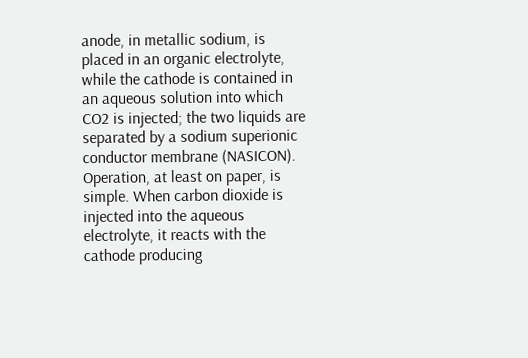anode, in metallic sodium, is placed in an organic electrolyte, while the cathode is contained in an aqueous solution into which CO2 is injected; the two liquids are separated by a sodium superionic conductor membrane (NASICON). Operation, at least on paper, is simple. When carbon dioxide is injected into the aqueous electrolyte, it reacts with the cathode producing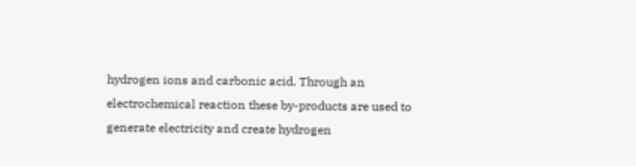hydrogen ions and carbonic acid. Through an electrochemical reaction these by-products are used to generate electricity and create hydrogen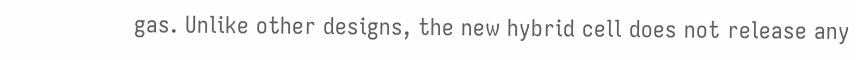gas. Unlike other designs, the new hybrid cell does not release any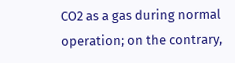CO2 as a gas during normal operation; on the contrary,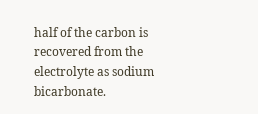half of the carbon is recovered from the electrolyte as sodium bicarbonate.